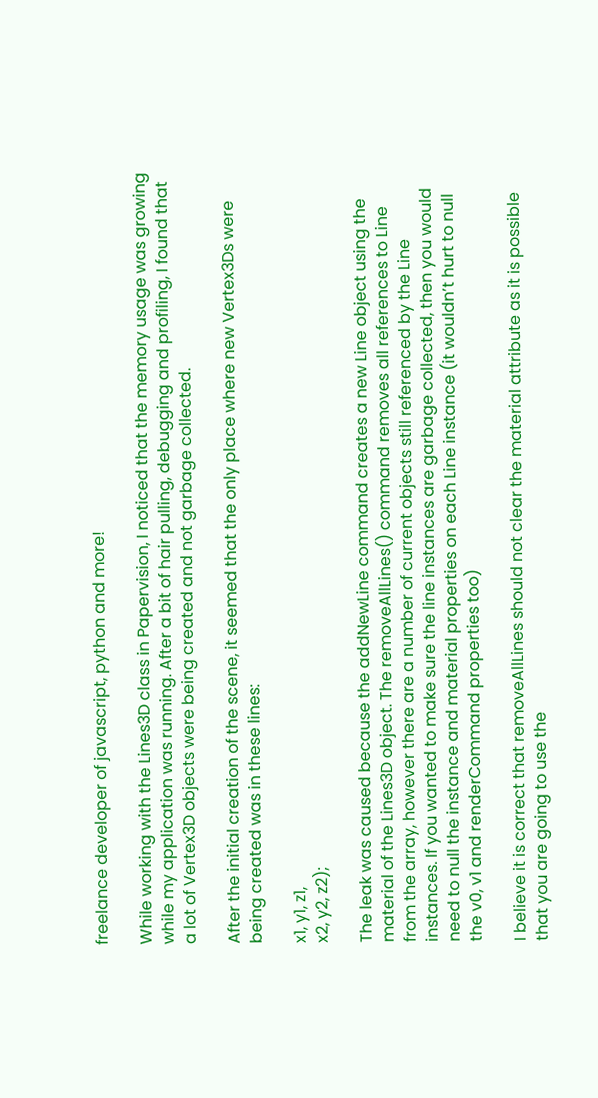freelance developer of javascript, python and more!

While working with the Lines3D class in Papervision, I noticed that the memory usage was growing while my application was running. After a bit of hair pulling, debugging and profiling, I found that a lot of Vertex3D objects were being created and not garbage collected.

After the initial creation of the scene, it seemed that the only place where new Vertex3Ds were being created was in these lines:

x1, y1, z1,
x2, y2, z2);

The leak was caused because the addNewLine command creates a new Line object using the material of the Lines3D object. The removeAllLines() command removes all references to Line from the array, however there are a number of current objects still referenced by the Line instances. If you wanted to make sure the line instances are garbage collected, then you would need to null the instance and material properties on each Line instance (it wouldn’t hurt to null the v0, v1 and renderCommand properties too)

I believe it is correct that removeAllLines should not clear the material attribute as it is possible that you are going to use the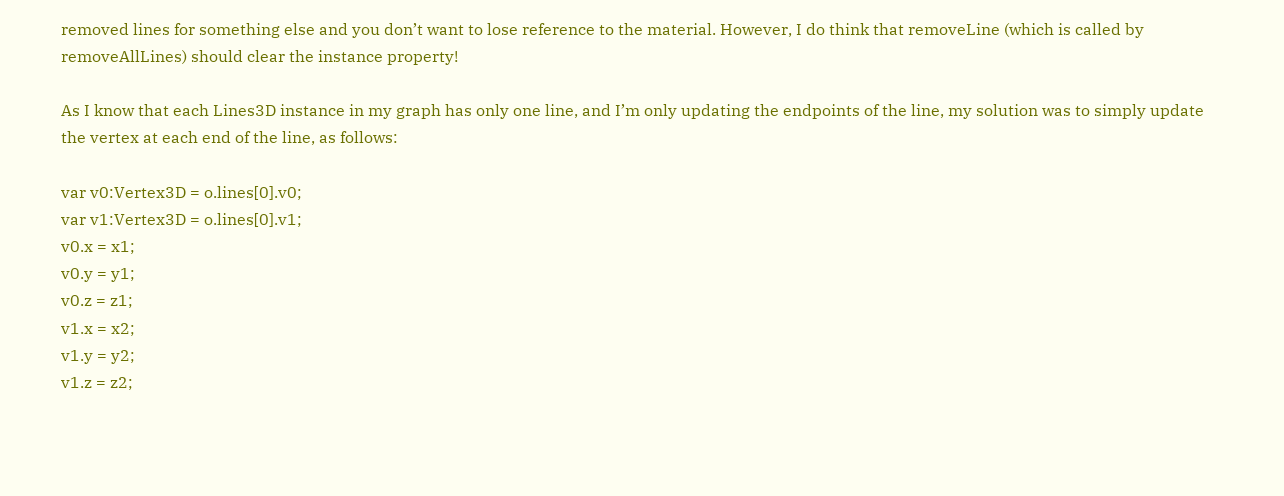removed lines for something else and you don’t want to lose reference to the material. However, I do think that removeLine (which is called by removeAllLines) should clear the instance property!

As I know that each Lines3D instance in my graph has only one line, and I’m only updating the endpoints of the line, my solution was to simply update the vertex at each end of the line, as follows:

var v0:Vertex3D = o.lines[0].v0;
var v1:Vertex3D = o.lines[0].v1;
v0.x = x1;
v0.y = y1;
v0.z = z1;
v1.x = x2;
v1.y = y2;
v1.z = z2;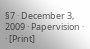§7 · December 3, 2009 · Papervision · · [Print]